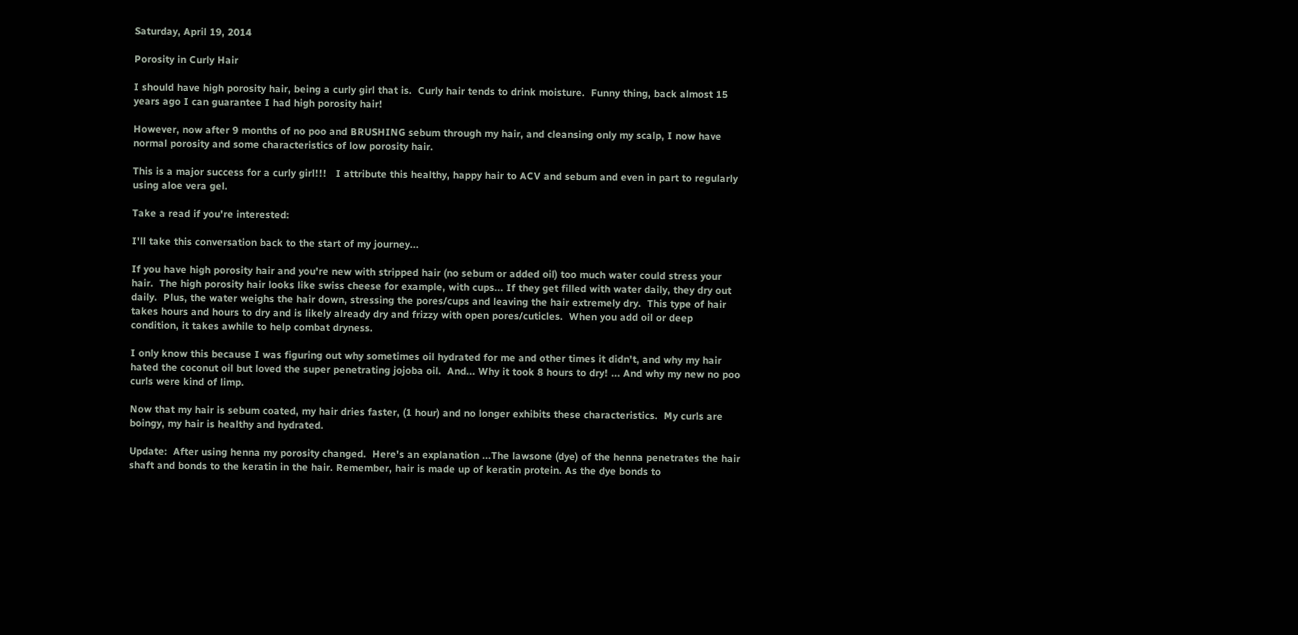Saturday, April 19, 2014

Porosity in Curly Hair

I should have high porosity hair, being a curly girl that is.  Curly hair tends to drink moisture.  Funny thing, back almost 15 years ago I can guarantee I had high porosity hair!

However, now after 9 months of no poo and BRUSHING sebum through my hair, and cleansing only my scalp, I now have normal porosity and some characteristics of low porosity hair.

This is a major success for a curly girl!!!   I attribute this healthy, happy hair to ACV and sebum and even in part to regularly using aloe vera gel.

Take a read if you're interested:

I'll take this conversation back to the start of my journey...

If you have high porosity hair and you're new with stripped hair (no sebum or added oil) too much water could stress your hair.  The high porosity hair looks like swiss cheese for example, with cups... If they get filled with water daily, they dry out daily.  Plus, the water weighs the hair down, stressing the pores/cups and leaving the hair extremely dry.  This type of hair takes hours and hours to dry and is likely already dry and frizzy with open pores/cuticles.  When you add oil or deep condition, it takes awhile to help combat dryness.

I only know this because I was figuring out why sometimes oil hydrated for me and other times it didn't, and why my hair hated the coconut oil but loved the super penetrating jojoba oil.  And... Why it took 8 hours to dry! ... And why my new no poo curls were kind of limp.

Now that my hair is sebum coated, my hair dries faster, (1 hour) and no longer exhibits these characteristics.  My curls are boingy, my hair is healthy and hydrated.

Update:  After using henna my porosity changed.  Here's an explanation ...The lawsone (dye) of the henna penetrates the hair shaft and bonds to the keratin in the hair. Remember, hair is made up of keratin protein. As the dye bonds to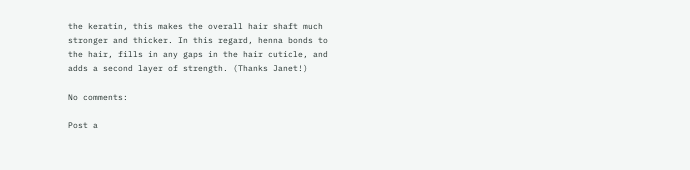the keratin, this makes the overall hair shaft much stronger and thicker. In this regard, henna bonds to the hair, fills in any gaps in the hair cuticle, and adds a second layer of strength. (Thanks Janet!)

No comments:

Post a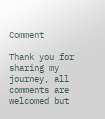Comment

Thank you for sharing my journey, all comments are welcomed but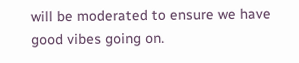will be moderated to ensure we have good vibes going on.